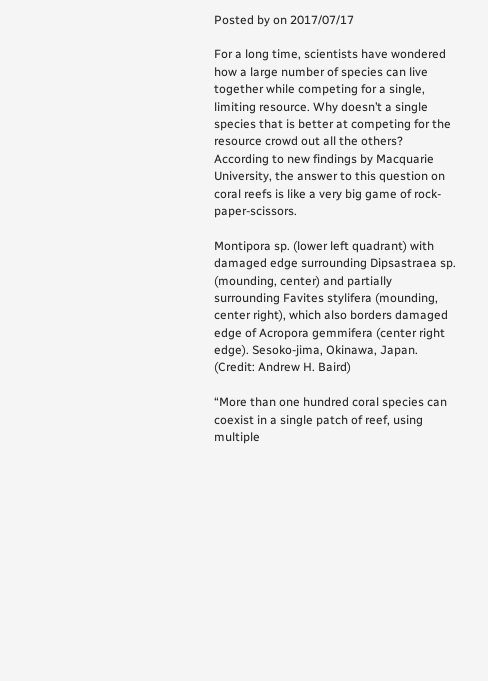Posted by on 2017/07/17

For a long time, scientists have wondered how a large number of species can live together while competing for a single, limiting resource. Why doesn’t a single species that is better at competing for the resource crowd out all the others? According to new findings by Macquarie University, the answer to this question on coral reefs is like a very big game of rock-paper-scissors.

Montipora sp. (lower left quadrant) with damaged edge surrounding Dipsastraea sp. (mounding, center) and partially surrounding Favites stylifera (mounding, center right), which also borders damaged edge of Acropora gemmifera (center right edge). Sesoko-jima, Okinawa, Japan.
(Credit: Andrew H. Baird)

“More than one hundred coral species can coexist in a single patch of reef, using multiple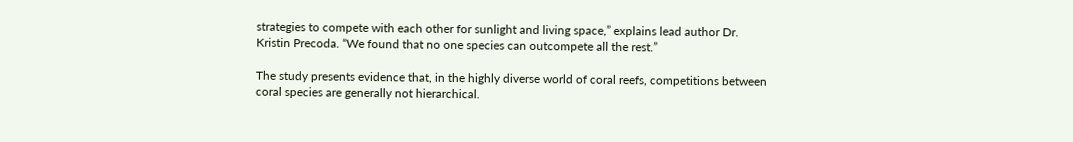strategies to compete with each other for sunlight and living space,” explains lead author Dr. Kristin Precoda. “We found that no one species can outcompete all the rest.”

The study presents evidence that, in the highly diverse world of coral reefs, competitions between coral species are generally not hierarchical.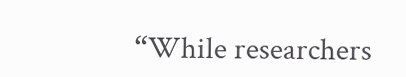“While researchers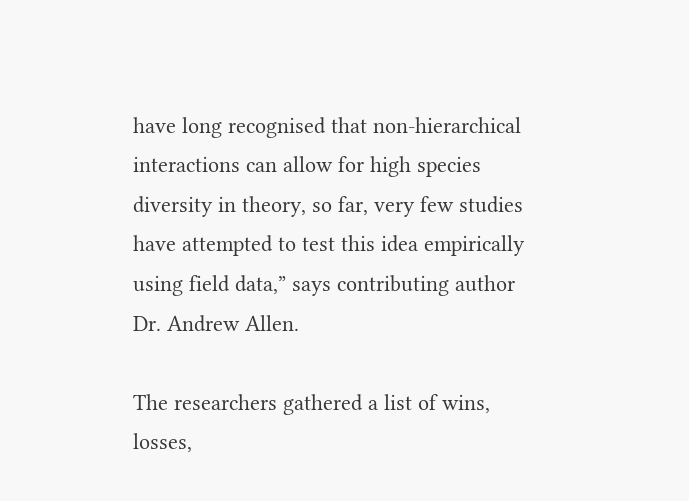have long recognised that non-hierarchical interactions can allow for high species diversity in theory, so far, very few studies have attempted to test this idea empirically using field data,” says contributing author Dr. Andrew Allen.

The researchers gathered a list of wins, losses,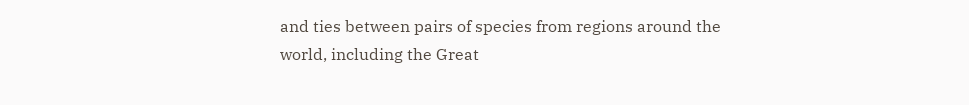and ties between pairs of species from regions around the world, including the Great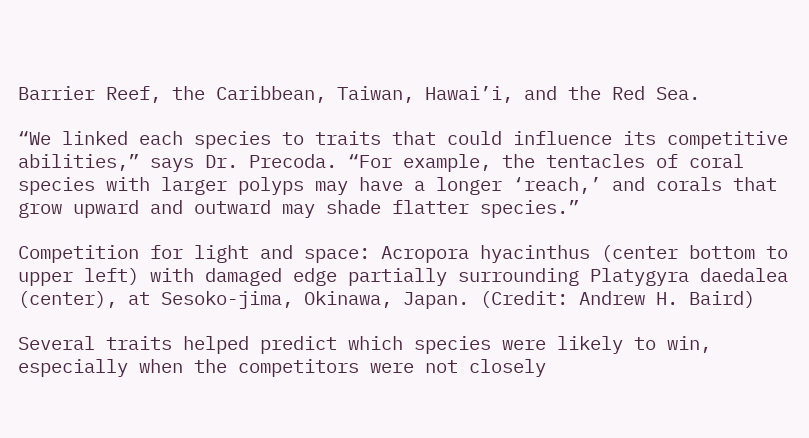Barrier Reef, the Caribbean, Taiwan, Hawai’i, and the Red Sea.

“We linked each species to traits that could influence its competitive abilities,” says Dr. Precoda. “For example, the tentacles of coral species with larger polyps may have a longer ‘reach,’ and corals that grow upward and outward may shade flatter species.”

Competition for light and space: Acropora hyacinthus (center bottom to upper left) with damaged edge partially surrounding Platygyra daedalea (center), at Sesoko-jima, Okinawa, Japan. (Credit: Andrew H. Baird)

Several traits helped predict which species were likely to win, especially when the competitors were not closely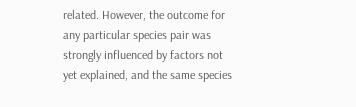related. However, the outcome for any particular species pair was strongly influenced by factors not yet explained, and the same species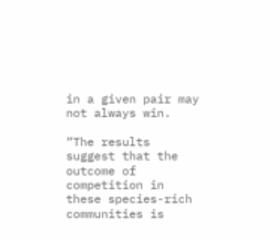in a given pair may not always win.

“The results suggest that the outcome of competition in these species-rich communities is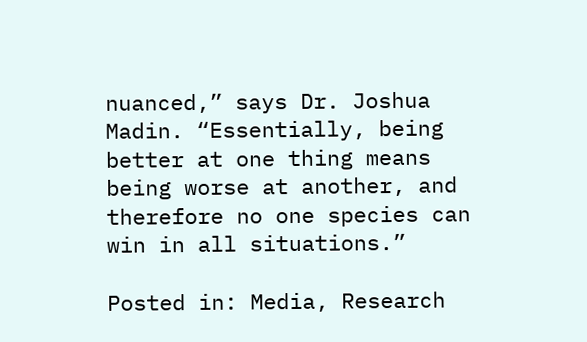nuanced,” says Dr. Joshua Madin. “Essentially, being better at one thing means being worse at another, and therefore no one species can win in all situations.”

Posted in: Media, Research